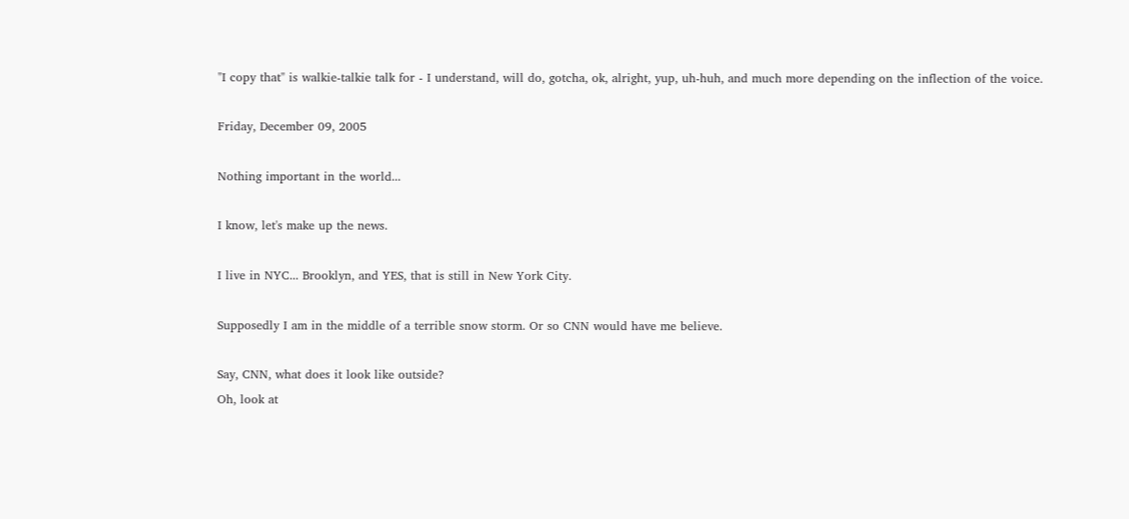"I copy that" is walkie-talkie talk for - I understand, will do, gotcha, ok, alright, yup, uh-huh, and much more depending on the inflection of the voice.

Friday, December 09, 2005

Nothing important in the world...

I know, let's make up the news.

I live in NYC... Brooklyn, and YES, that is still in New York City.

Supposedly I am in the middle of a terrible snow storm. Or so CNN would have me believe.

Say, CNN, what does it look like outside?
Oh, look at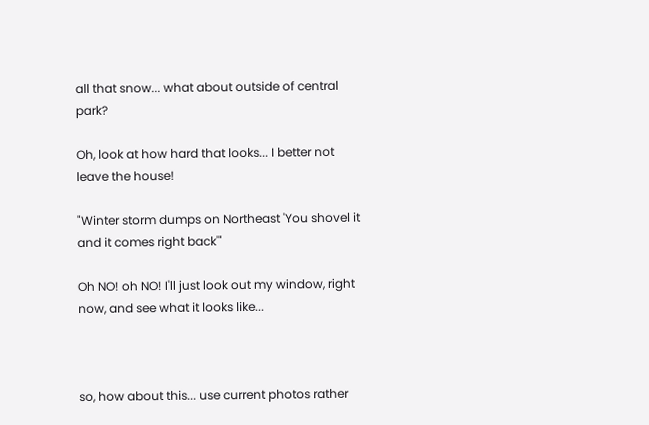all that snow... what about outside of central park?

Oh, look at how hard that looks... I better not leave the house!

"Winter storm dumps on Northeast 'You shovel it and it comes right back'"

Oh NO! oh NO! I'll just look out my window, right now, and see what it looks like...



so, how about this... use current photos rather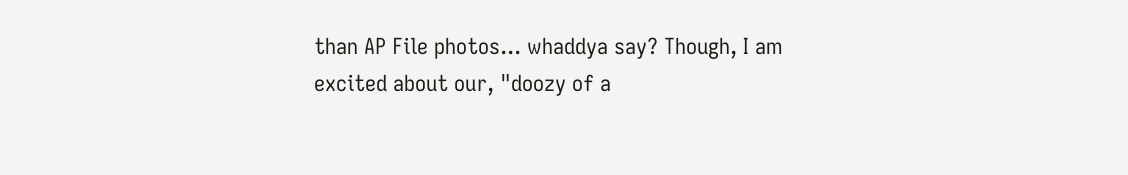than AP File photos... whaddya say? Though, I am excited about our, "doozy of a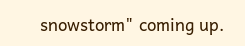snowstorm" coming up.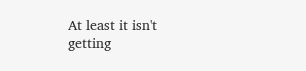At least it isn't getting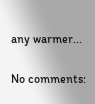any warmer...

No comments: